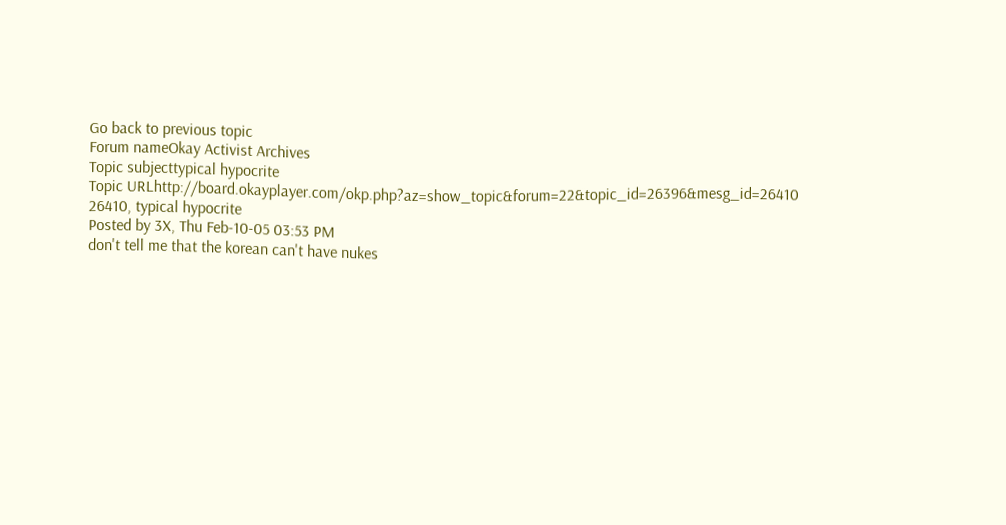Go back to previous topic
Forum nameOkay Activist Archives
Topic subjecttypical hypocrite
Topic URLhttp://board.okayplayer.com/okp.php?az=show_topic&forum=22&topic_id=26396&mesg_id=26410
26410, typical hypocrite
Posted by 3X, Thu Feb-10-05 03:53 PM
don't tell me that the korean can't have nukes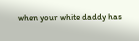when your white daddy has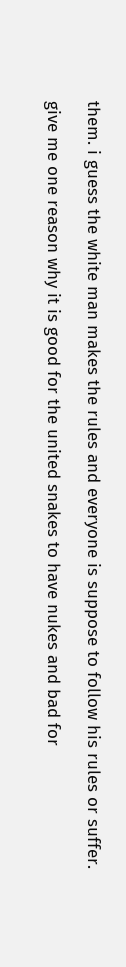them. i guess the white man makes the rules and everyone is suppose to follow his rules or suffer.

give me one reason why it is good for the united snakes to have nukes and bad for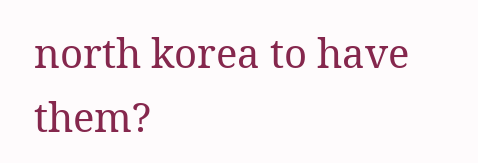north korea to have them?